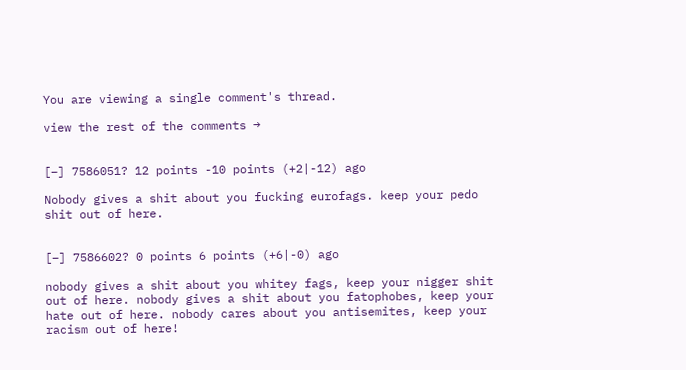You are viewing a single comment's thread.

view the rest of the comments →


[–] 7586051? 12 points -10 points (+2|-12) ago

Nobody gives a shit about you fucking eurofags. keep your pedo shit out of here.


[–] 7586602? 0 points 6 points (+6|-0) ago

nobody gives a shit about you whitey fags, keep your nigger shit out of here. nobody gives a shit about you fatophobes, keep your hate out of here. nobody cares about you antisemites, keep your racism out of here!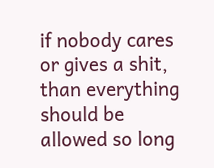if nobody cares or gives a shit, than everything should be allowed so long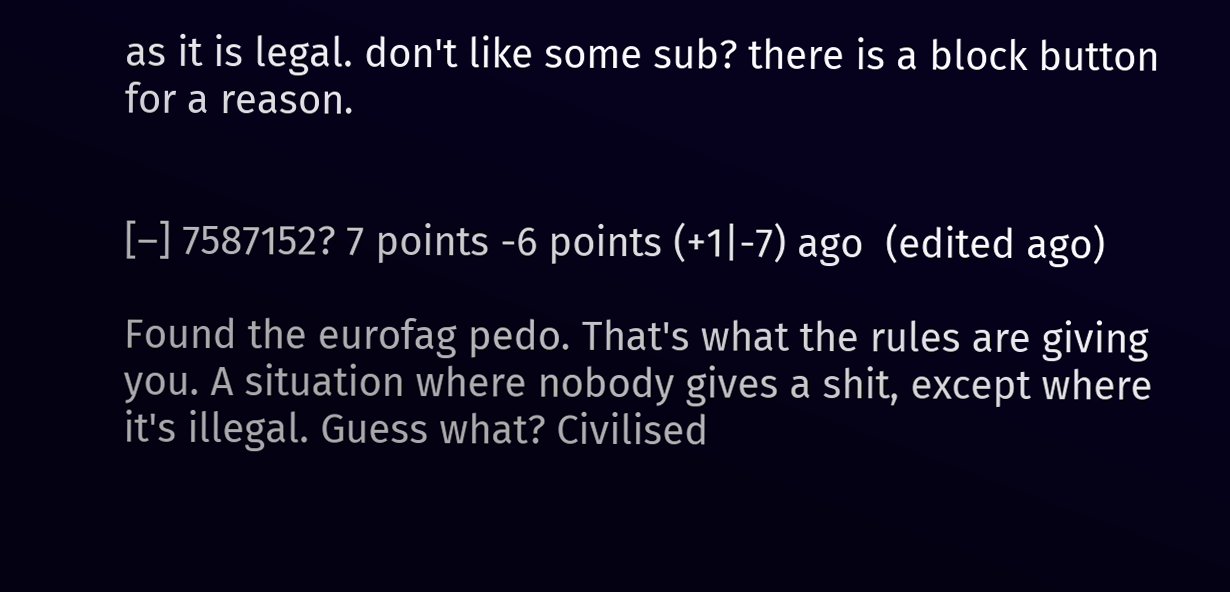as it is legal. don't like some sub? there is a block button for a reason.


[–] 7587152? 7 points -6 points (+1|-7) ago  (edited ago)

Found the eurofag pedo. That's what the rules are giving you. A situation where nobody gives a shit, except where it's illegal. Guess what? Civilised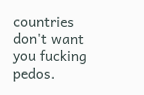countries don't want you fucking pedos.